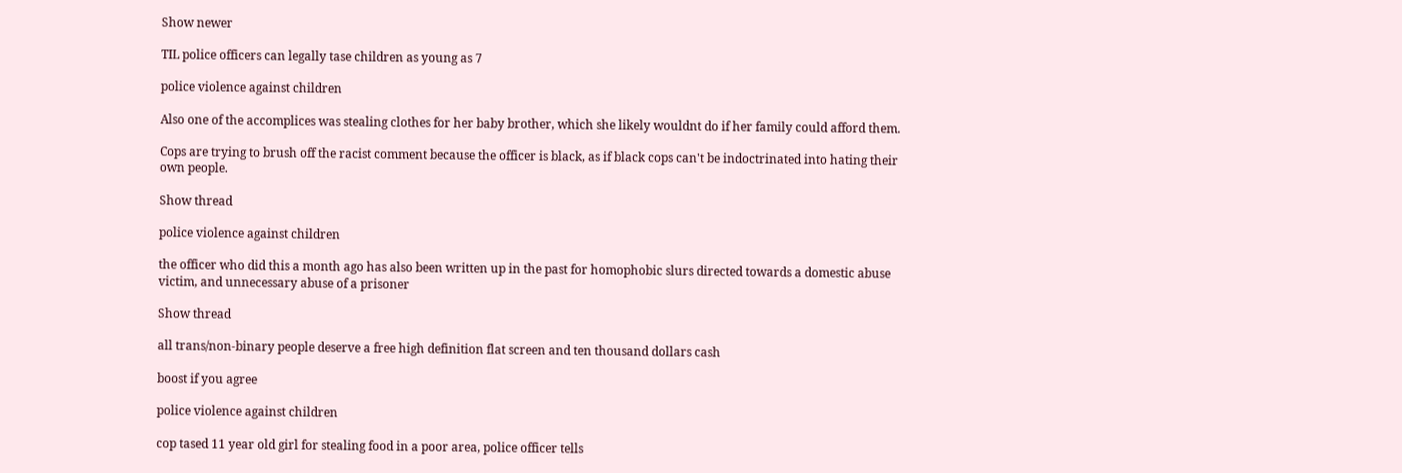Show newer

TIL police officers can legally tase children as young as 7

police violence against children

Also one of the accomplices was stealing clothes for her baby brother, which she likely wouldnt do if her family could afford them.

Cops are trying to brush off the racist comment because the officer is black, as if black cops can't be indoctrinated into hating their own people.

Show thread

police violence against children

the officer who did this a month ago has also been written up in the past for homophobic slurs directed towards a domestic abuse victim, and unnecessary abuse of a prisoner

Show thread

all trans/non-binary people deserve a free high definition flat screen and ten thousand dollars cash

boost if you agree

police violence against children

cop tased 11 year old girl for stealing food in a poor area, police officer tells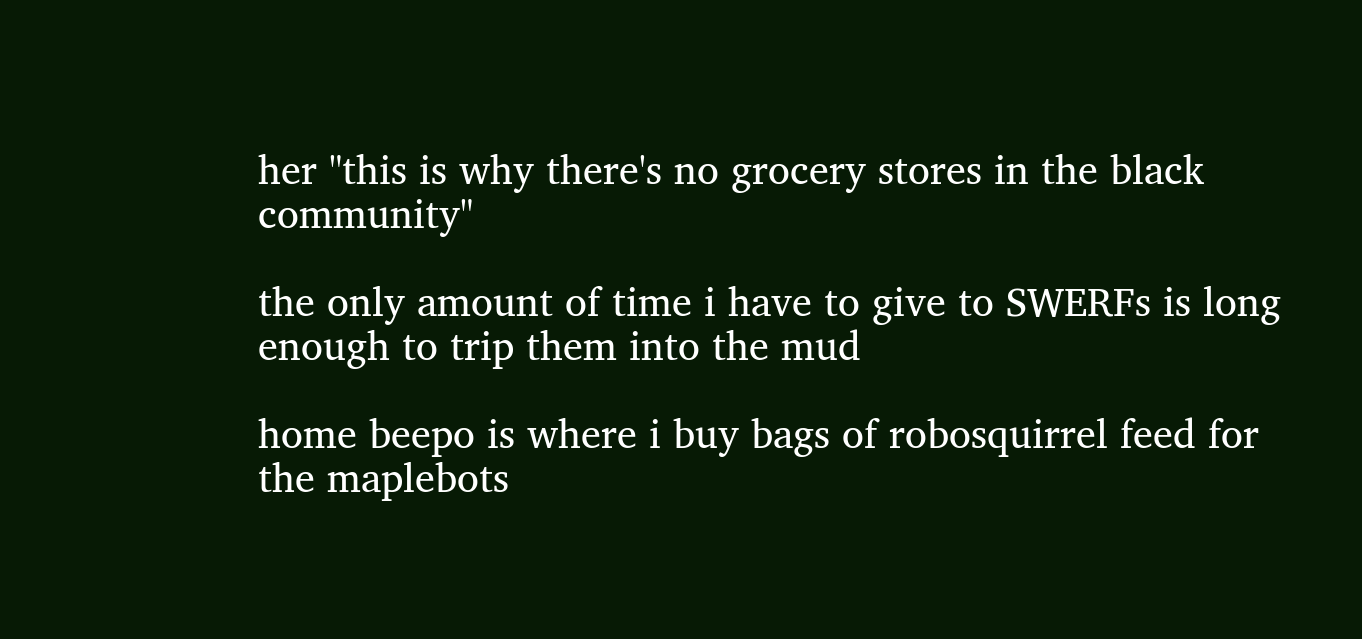her "this is why there's no grocery stores in the black community"

the only amount of time i have to give to SWERFs is long enough to trip them into the mud

home beepo is where i buy bags of robosquirrel feed for the maplebots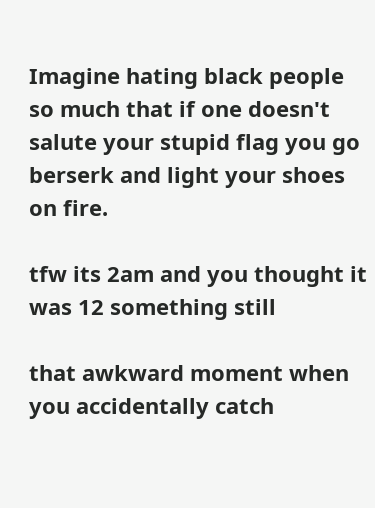Imagine hating black people so much that if one doesn't salute your stupid flag you go berserk and light your shoes on fire.

tfw its 2am and you thought it was 12 something still

that awkward moment when you accidentally catch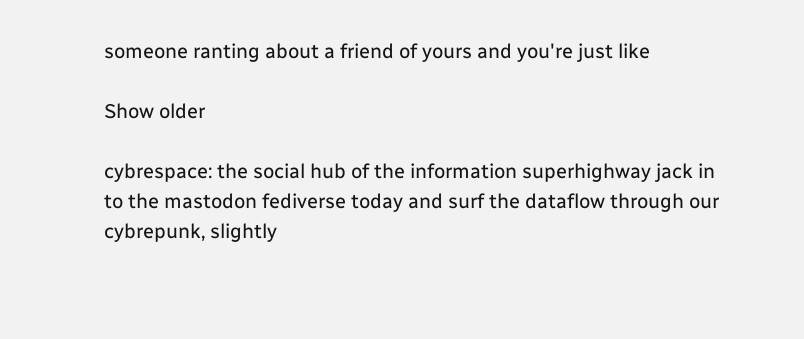someone ranting about a friend of yours and you're just like

Show older

cybrespace: the social hub of the information superhighway jack in to the mastodon fediverse today and surf the dataflow through our cybrepunk, slightly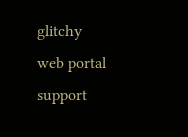glitchy web portal support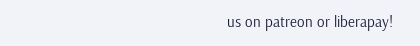us on patreon or liberapay!